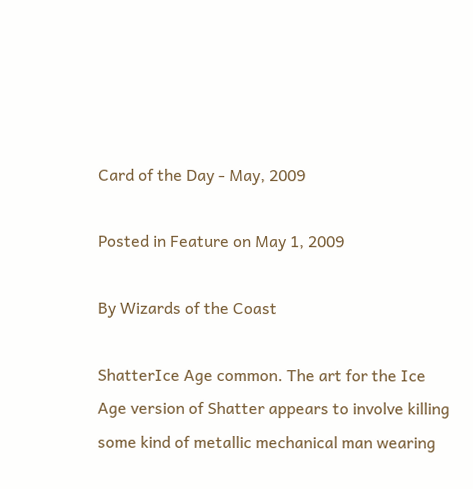Card of the Day - May, 2009

Posted in Feature on May 1, 2009

By Wizards of the Coast

ShatterIce Age common. The art for the Ice Age version of Shatter appears to involve killing some kind of metallic mechanical man wearing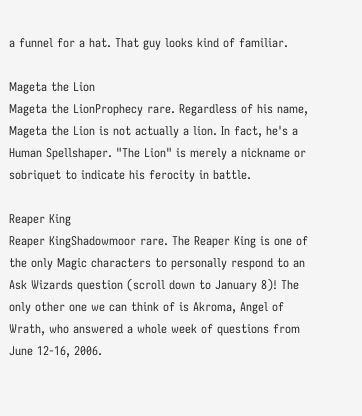a funnel for a hat. That guy looks kind of familiar.

Mageta the Lion
Mageta the LionProphecy rare. Regardless of his name, Mageta the Lion is not actually a lion. In fact, he's a Human Spellshaper. "The Lion" is merely a nickname or sobriquet to indicate his ferocity in battle.

Reaper King
Reaper KingShadowmoor rare. The Reaper King is one of the only Magic characters to personally respond to an Ask Wizards question (scroll down to January 8)! The only other one we can think of is Akroma, Angel of Wrath, who answered a whole week of questions from June 12-16, 2006.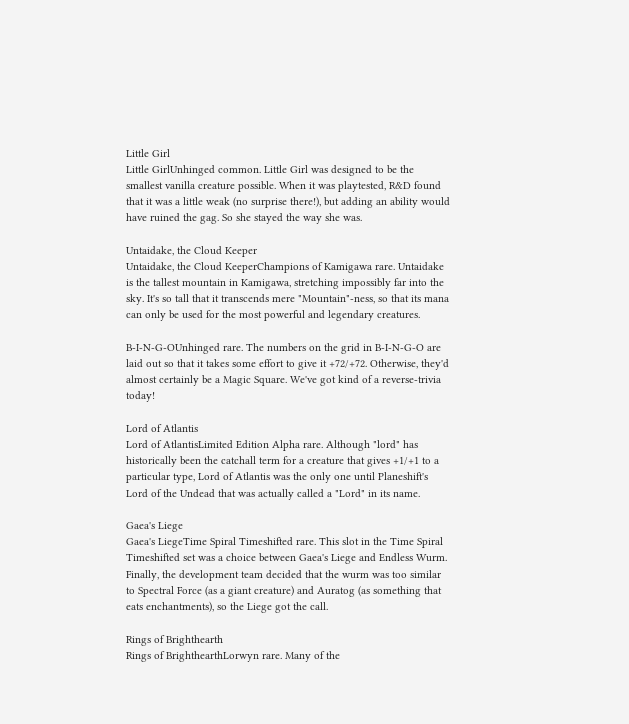Little Girl
Little GirlUnhinged common. Little Girl was designed to be the smallest vanilla creature possible. When it was playtested, R&D found that it was a little weak (no surprise there!), but adding an ability would have ruined the gag. So she stayed the way she was.

Untaidake, the Cloud Keeper
Untaidake, the Cloud KeeperChampions of Kamigawa rare. Untaidake is the tallest mountain in Kamigawa, stretching impossibly far into the sky. It's so tall that it transcends mere "Mountain"-ness, so that its mana can only be used for the most powerful and legendary creatures.

B-I-N-G-OUnhinged rare. The numbers on the grid in B-I-N-G-O are laid out so that it takes some effort to give it +72/+72. Otherwise, they'd almost certainly be a Magic Square. We've got kind of a reverse-trivia today!

Lord of Atlantis
Lord of AtlantisLimited Edition Alpha rare. Although "lord" has historically been the catchall term for a creature that gives +1/+1 to a particular type, Lord of Atlantis was the only one until Planeshift's Lord of the Undead that was actually called a "Lord" in its name.

Gaea's Liege
Gaea's LiegeTime Spiral Timeshifted rare. This slot in the Time Spiral Timeshifted set was a choice between Gaea's Liege and Endless Wurm. Finally, the development team decided that the wurm was too similar to Spectral Force (as a giant creature) and Auratog (as something that eats enchantments), so the Liege got the call.

Rings of Brighthearth
Rings of BrighthearthLorwyn rare. Many of the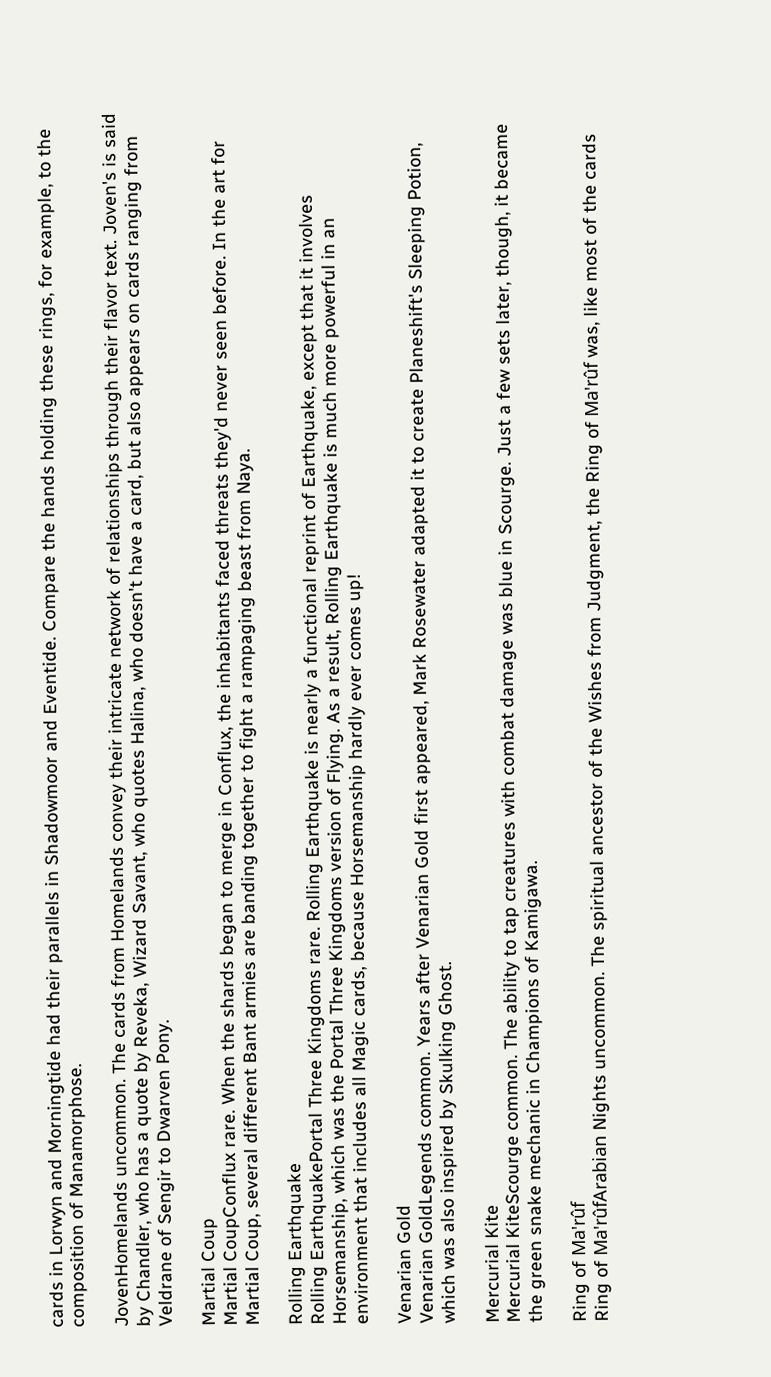cards in Lorwyn and Morningtide had their parallels in Shadowmoor and Eventide. Compare the hands holding these rings, for example, to the composition of Manamorphose.

JovenHomelands uncommon. The cards from Homelands convey their intricate network of relationships through their flavor text. Joven's is said by Chandler, who has a quote by Reveka, Wizard Savant, who quotes Halina, who doesn't have a card, but also appears on cards ranging from Veldrane of Sengir to Dwarven Pony.

Martial Coup
Martial CoupConflux rare. When the shards began to merge in Conflux, the inhabitants faced threats they'd never seen before. In the art for Martial Coup, several different Bant armies are banding together to fight a rampaging beast from Naya.

Rolling Earthquake
Rolling EarthquakePortal Three Kingdoms rare. Rolling Earthquake is nearly a functional reprint of Earthquake, except that it involves Horsemanship, which was the Portal Three Kingdoms version of Flying. As a result, Rolling Earthquake is much more powerful in an environment that includes all Magic cards, because Horsemanship hardly ever comes up!

Venarian Gold
Venarian GoldLegends common. Years after Venarian Gold first appeared, Mark Rosewater adapted it to create Planeshift's Sleeping Potion, which was also inspired by Skulking Ghost.

Mercurial Kite
Mercurial KiteScourge common. The ability to tap creatures with combat damage was blue in Scourge. Just a few sets later, though, it became the green snake mechanic in Champions of Kamigawa.

Ring of Ma'rûf
Ring of Ma'rûfArabian Nights uncommon. The spiritual ancestor of the Wishes from Judgment, the Ring of Ma'rûf was, like most of the cards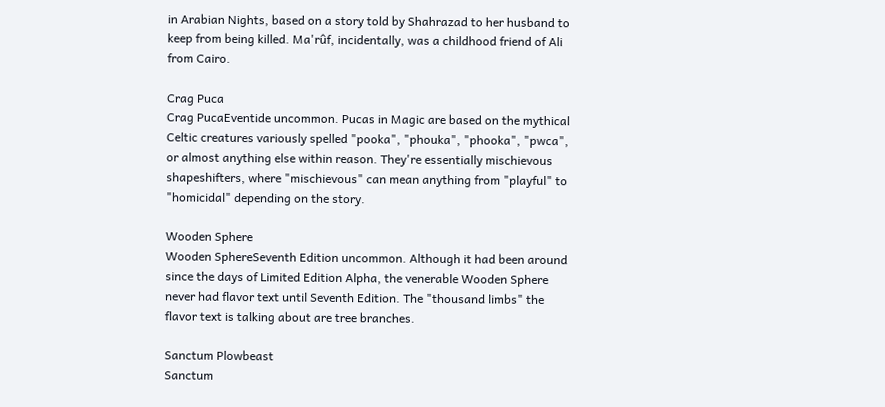in Arabian Nights, based on a story told by Shahrazad to her husband to keep from being killed. Ma'rûf, incidentally, was a childhood friend of Ali from Cairo.

Crag Puca
Crag PucaEventide uncommon. Pucas in Magic are based on the mythical Celtic creatures variously spelled "pooka", "phouka", "phooka", "pwca", or almost anything else within reason. They're essentially mischievous shapeshifters, where "mischievous" can mean anything from "playful" to "homicidal" depending on the story.

Wooden Sphere
Wooden SphereSeventh Edition uncommon. Although it had been around since the days of Limited Edition Alpha, the venerable Wooden Sphere never had flavor text until Seventh Edition. The "thousand limbs" the flavor text is talking about are tree branches.

Sanctum Plowbeast
Sanctum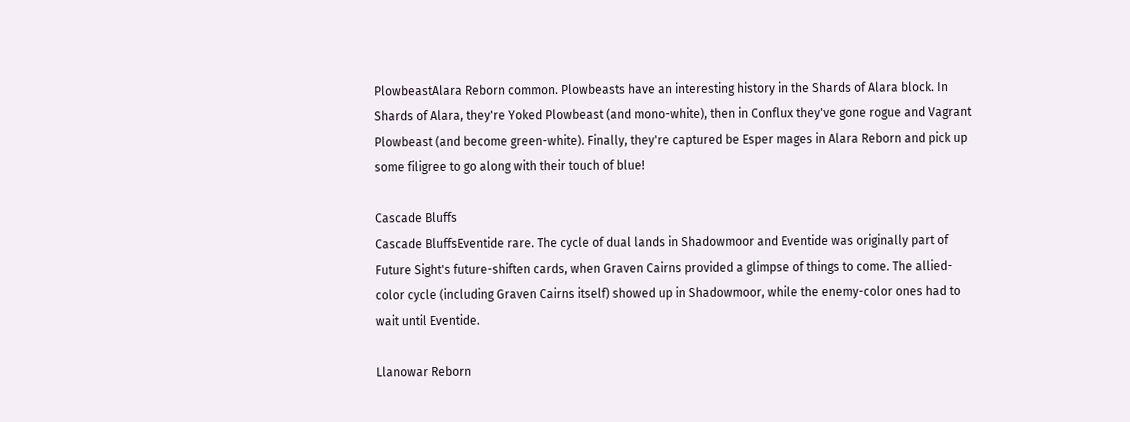PlowbeastAlara Reborn common. Plowbeasts have an interesting history in the Shards of Alara block. In Shards of Alara, they're Yoked Plowbeast (and mono-white), then in Conflux they've gone rogue and Vagrant Plowbeast (and become green-white). Finally, they're captured be Esper mages in Alara Reborn and pick up some filigree to go along with their touch of blue!

Cascade Bluffs
Cascade BluffsEventide rare. The cycle of dual lands in Shadowmoor and Eventide was originally part of Future Sight's future-shiften cards, when Graven Cairns provided a glimpse of things to come. The allied-color cycle (including Graven Cairns itself) showed up in Shadowmoor, while the enemy-color ones had to wait until Eventide.

Llanowar Reborn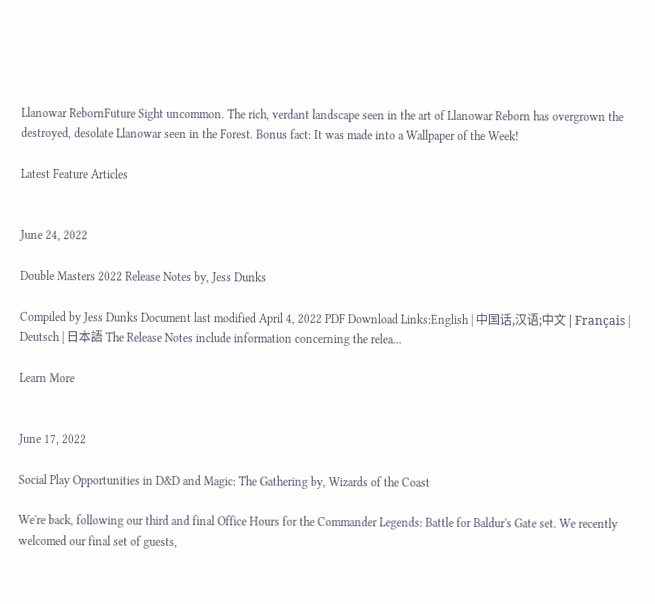Llanowar RebornFuture Sight uncommon. The rich, verdant landscape seen in the art of Llanowar Reborn has overgrown the destroyed, desolate Llanowar seen in the Forest. Bonus fact: It was made into a Wallpaper of the Week!

Latest Feature Articles


June 24, 2022

Double Masters 2022 Release Notes by, Jess Dunks

Compiled by Jess Dunks Document last modified April 4, 2022 PDF Download Links:English | 中国话,汉语;中文 | Français | Deutsch | 日本語 The Release Notes include information concerning the relea...

Learn More


June 17, 2022

Social Play Opportunities in D&D and Magic: The Gathering by, Wizards of the Coast

We're back, following our third and final Office Hours for the Commander Legends: Battle for Baldur's Gate set. We recently welcomed our final set of guests,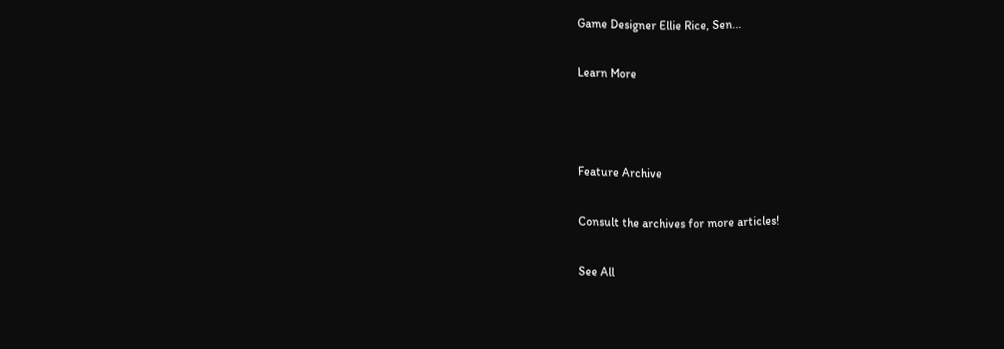Game Designer Ellie Rice, Sen...

Learn More



Feature Archive

Consult the archives for more articles!

See All